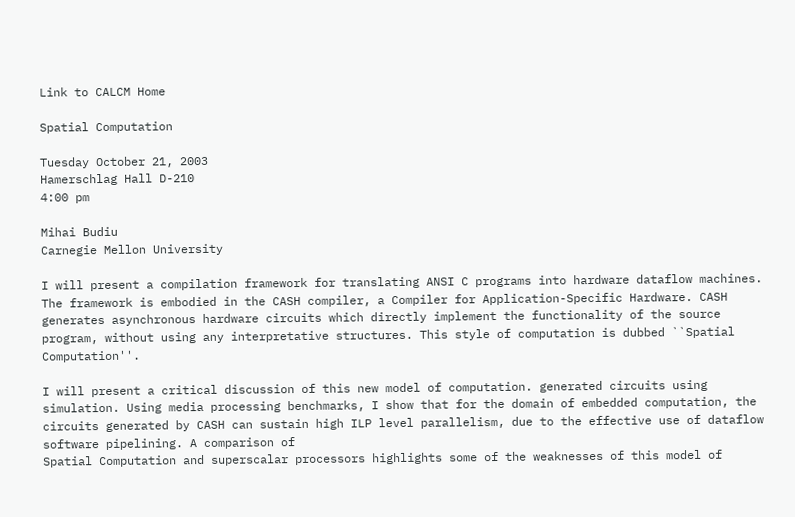Link to CALCM Home

Spatial Computation

Tuesday October 21, 2003
Hamerschlag Hall D-210
4:00 pm

Mihai Budiu
Carnegie Mellon University

I will present a compilation framework for translating ANSI C programs into hardware dataflow machines. The framework is embodied in the CASH compiler, a Compiler for Application-Specific Hardware. CASH generates asynchronous hardware circuits which directly implement the functionality of the source program, without using any interpretative structures. This style of computation is dubbed ``Spatial Computation''.

I will present a critical discussion of this new model of computation. generated circuits using simulation. Using media processing benchmarks, I show that for the domain of embedded computation, the circuits generated by CASH can sustain high ILP level parallelism, due to the effective use of dataflow software pipelining. A comparison of
Spatial Computation and superscalar processors highlights some of the weaknesses of this model of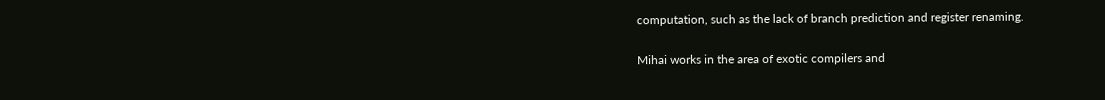computation, such as the lack of branch prediction and register renaming.

Mihai works in the area of exotic compilers and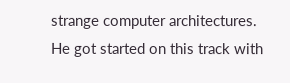strange computer architectures. He got started on this track with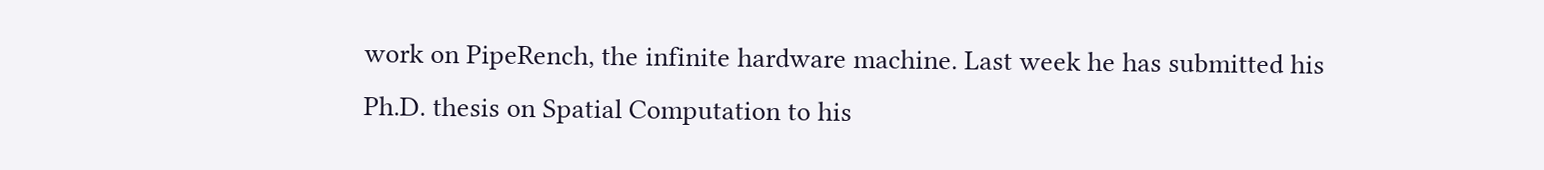work on PipeRench, the infinite hardware machine. Last week he has submitted his Ph.D. thesis on Spatial Computation to his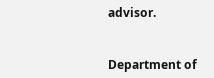advisor.


Department of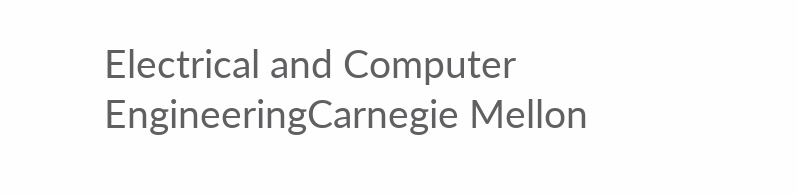Electrical and Computer EngineeringCarnegie Mellon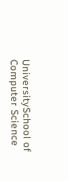UniversitySchool of Computer Science